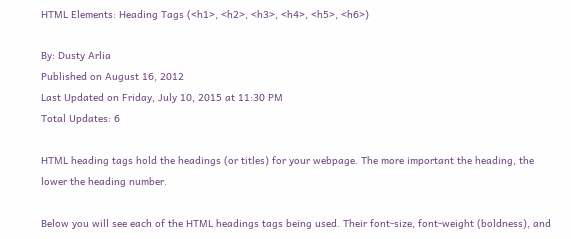HTML Elements: Heading Tags (<h1>, <h2>, <h3>, <h4>, <h5>, <h6>)

By: Dusty Arlia
Published on August 16, 2012
Last Updated on Friday, July 10, 2015 at 11:30 PM
Total Updates: 6

HTML heading tags hold the headings (or titles) for your webpage. The more important the heading, the lower the heading number.

Below you will see each of the HTML headings tags being used. Their font-size, font-weight (boldness), and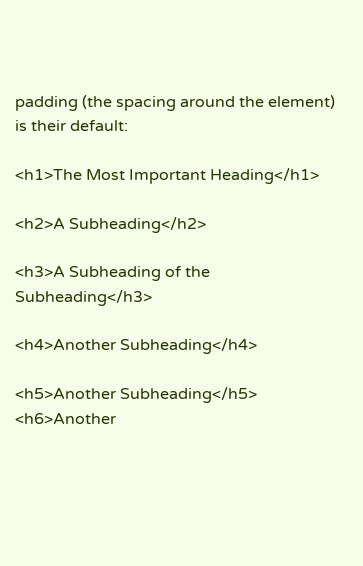padding (the spacing around the element) is their default:

<h1>The Most Important Heading</h1>

<h2>A Subheading</h2>

<h3>A Subheading of the Subheading</h3>

<h4>Another Subheading</h4>

<h5>Another Subheading</h5>
<h6>Another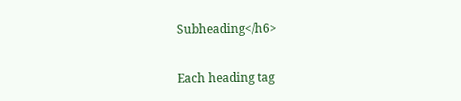Subheading</h6>

Each heading tag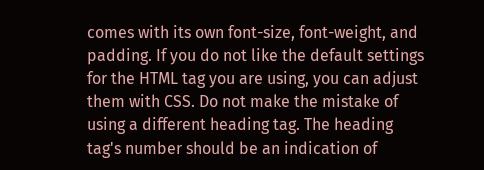comes with its own font-size, font-weight, and padding. If you do not like the default settings for the HTML tag you are using, you can adjust them with CSS. Do not make the mistake of using a different heading tag. The heading tag's number should be an indication of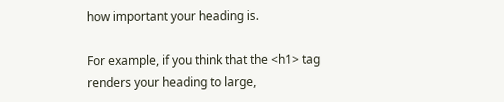how important your heading is.

For example, if you think that the <h1> tag renders your heading to large,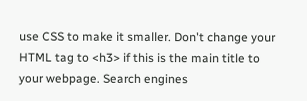use CSS to make it smaller. Don't change your HTML tag to <h3> if this is the main title to your webpage. Search engines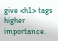give <h1> tags higher importance.